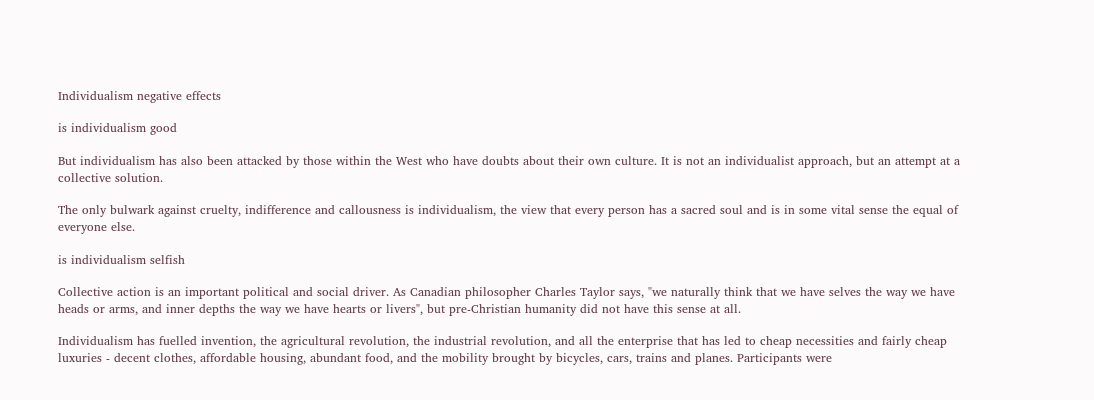Individualism negative effects

is individualism good

But individualism has also been attacked by those within the West who have doubts about their own culture. It is not an individualist approach, but an attempt at a collective solution.

The only bulwark against cruelty, indifference and callousness is individualism, the view that every person has a sacred soul and is in some vital sense the equal of everyone else.

is individualism selfish

Collective action is an important political and social driver. As Canadian philosopher Charles Taylor says, "we naturally think that we have selves the way we have heads or arms, and inner depths the way we have hearts or livers", but pre-Christian humanity did not have this sense at all.

Individualism has fuelled invention, the agricultural revolution, the industrial revolution, and all the enterprise that has led to cheap necessities and fairly cheap luxuries - decent clothes, affordable housing, abundant food, and the mobility brought by bicycles, cars, trains and planes. Participants were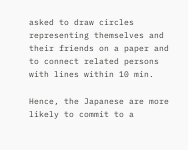asked to draw circles representing themselves and their friends on a paper and to connect related persons with lines within 10 min.

Hence, the Japanese are more likely to commit to a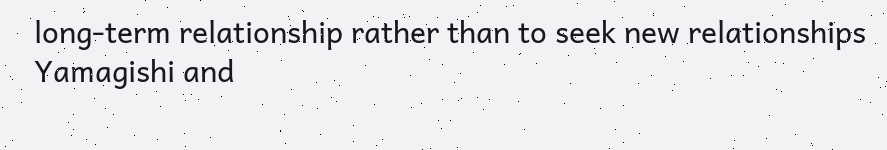long-term relationship rather than to seek new relationships Yamagishi and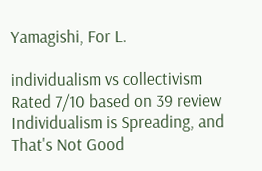Yamagishi, For L.

individualism vs collectivism
Rated 7/10 based on 39 review
Individualism is Spreading, and That's Not Good